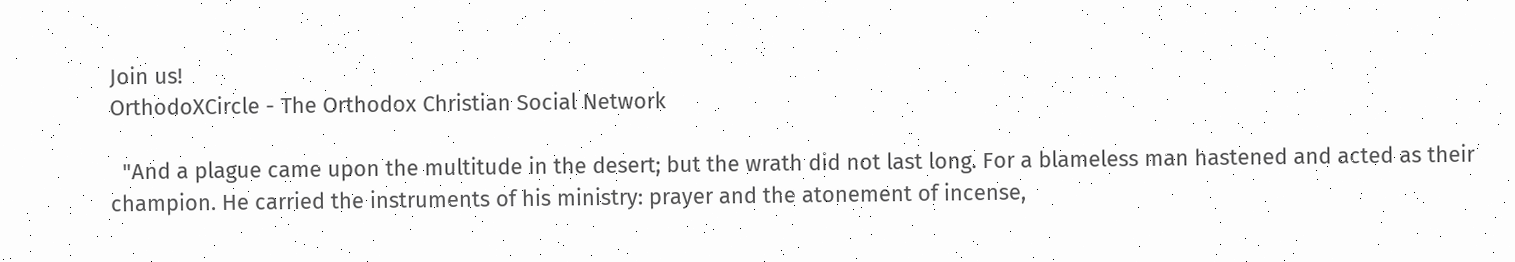Join us!
OrthodoXCircle - The Orthodox Christian Social Network

  "And a plague came upon the multitude in the desert; but the wrath did not last long. For a blameless man hastened and acted as their champion. He carried the instruments of his ministry: prayer and the atonement of incense,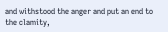and withstood the anger and put an end to the clamity,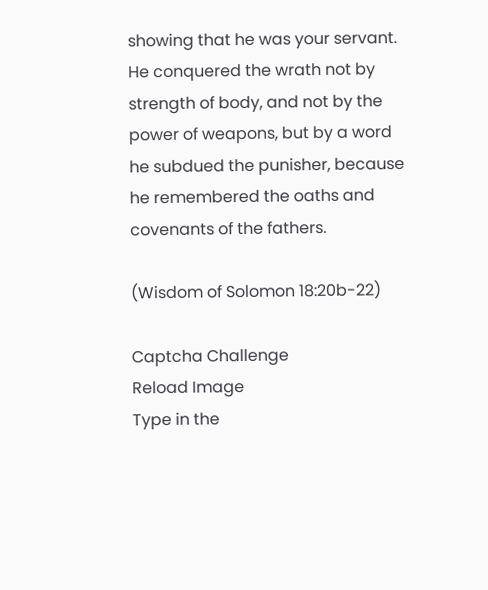showing that he was your servant. He conquered the wrath not by strength of body, and not by the power of weapons, but by a word he subdued the punisher, because he remembered the oaths and covenants of the fathers.

(Wisdom of Solomon 18:20b-22)

Captcha Challenge
Reload Image
Type in the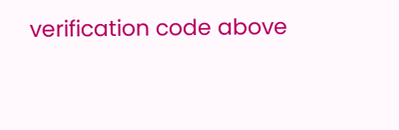verification code above